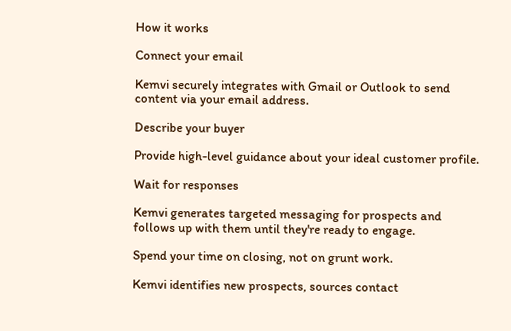How it works

Connect your email

Kemvi securely integrates with Gmail or Outlook to send content via your email address.

Describe your buyer

Provide high-level guidance about your ideal customer profile.

Wait for responses

Kemvi generates targeted messaging for prospects and follows up with them until they're ready to engage.

Spend your time on closing, not on grunt work.

Kemvi identifies new prospects, sources contact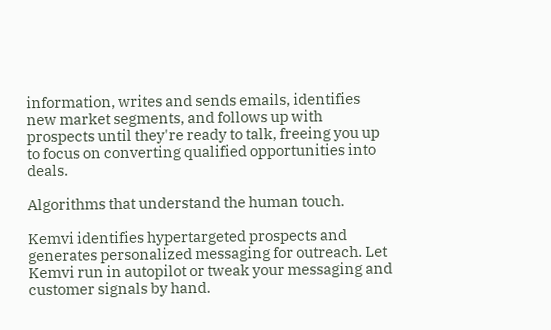information, writes and sends emails, identifies new market segments, and follows up with prospects until they're ready to talk, freeing you up to focus on converting qualified opportunities into deals.

Algorithms that understand the human touch.

Kemvi identifies hypertargeted prospects and generates personalized messaging for outreach. Let Kemvi run in autopilot or tweak your messaging and customer signals by hand.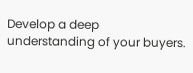Develop a deep understanding of your buyers.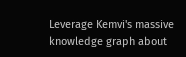Leverage Kemvi's massive knowledge graph about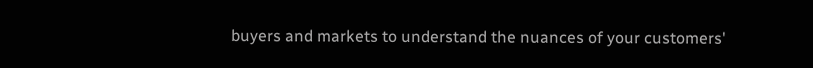buyers and markets to understand the nuances of your customers'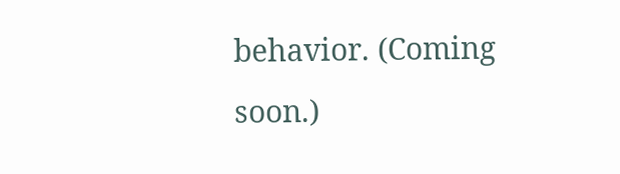behavior. (Coming soon.)